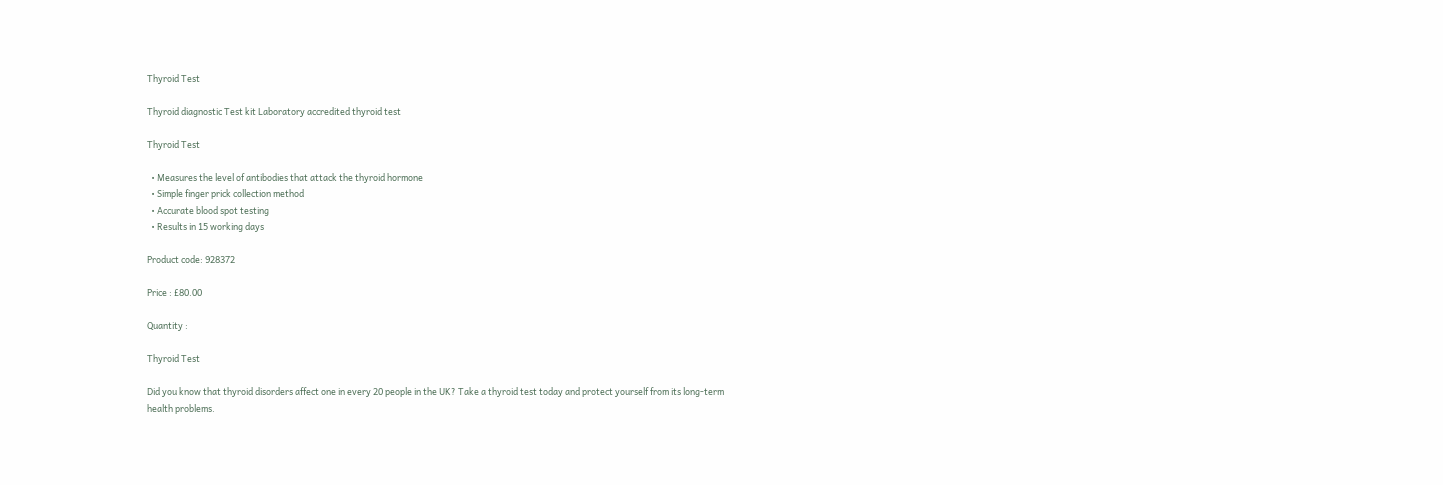Thyroid Test

Thyroid diagnostic Test kit Laboratory accredited thyroid test

Thyroid Test

  • Measures the level of antibodies that attack the thyroid hormone
  • Simple finger prick collection method
  • Accurate blood spot testing
  • Results in 15 working days

Product code: 928372

Price : £80.00

Quantity :

Thyroid Test

Did you know that thyroid disorders affect one in every 20 people in the UK? Take a thyroid test today and protect yourself from its long-term health problems.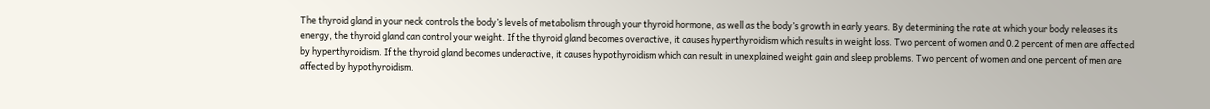The thyroid gland in your neck controls the body’s levels of metabolism through your thyroid hormone, as well as the body’s growth in early years. By determining the rate at which your body releases its energy, the thyroid gland can control your weight. If the thyroid gland becomes overactive, it causes hyperthyroidism which results in weight loss. Two percent of women and 0.2 percent of men are affected by hyperthyroidism. If the thyroid gland becomes underactive, it causes hypothyroidism which can result in unexplained weight gain and sleep problems. Two percent of women and one percent of men are affected by hypothyroidism.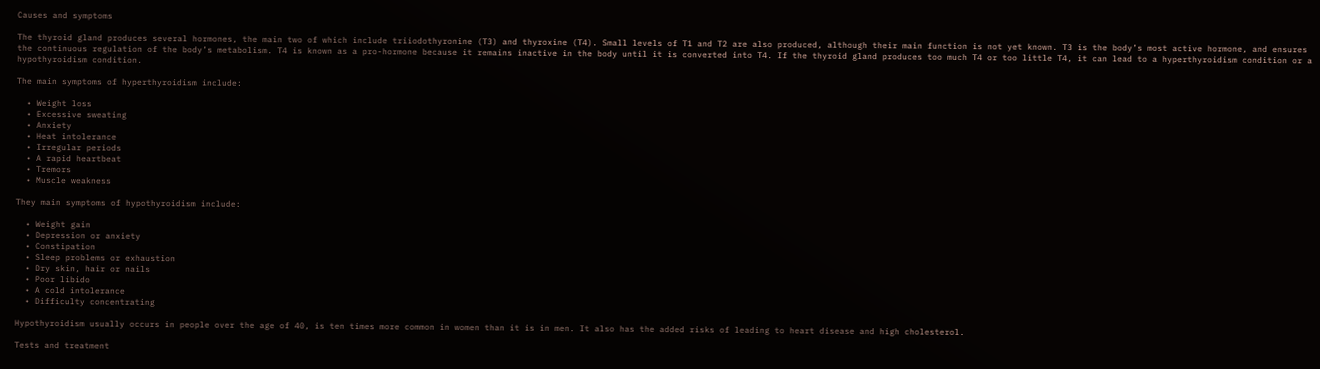Causes and symptoms

The thyroid gland produces several hormones, the main two of which include triiodothyronine (T3) and thyroxine (T4). Small levels of T1 and T2 are also produced, although their main function is not yet known. T3 is the body’s most active hormone, and ensures the continuous regulation of the body’s metabolism. T4 is known as a pro-hormone because it remains inactive in the body until it is converted into T4. If the thyroid gland produces too much T4 or too little T4, it can lead to a hyperthyroidism condition or a hypothyroidism condition.

The main symptoms of hyperthyroidism include:

  • Weight loss
  • Excessive sweating
  • Anxiety
  • Heat intolerance
  • Irregular periods
  • A rapid heartbeat
  • Tremors
  • Muscle weakness

They main symptoms of hypothyroidism include:

  • Weight gain
  • Depression or anxiety
  • Constipation
  • Sleep problems or exhaustion
  • Dry skin, hair or nails
  • Poor libido
  • A cold intolerance
  • Difficulty concentrating

Hypothyroidism usually occurs in people over the age of 40, is ten times more common in women than it is in men. It also has the added risks of leading to heart disease and high cholesterol.

Tests and treatment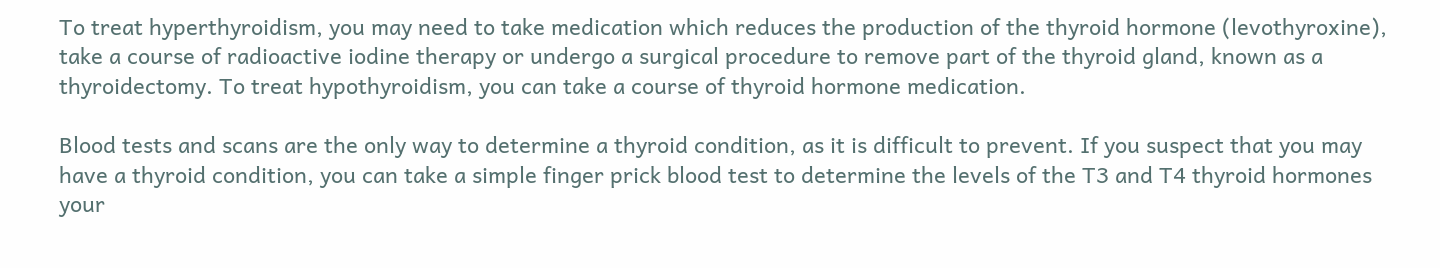To treat hyperthyroidism, you may need to take medication which reduces the production of the thyroid hormone (levothyroxine), take a course of radioactive iodine therapy or undergo a surgical procedure to remove part of the thyroid gland, known as a thyroidectomy. To treat hypothyroidism, you can take a course of thyroid hormone medication.

Blood tests and scans are the only way to determine a thyroid condition, as it is difficult to prevent. If you suspect that you may have a thyroid condition, you can take a simple finger prick blood test to determine the levels of the T3 and T4 thyroid hormones your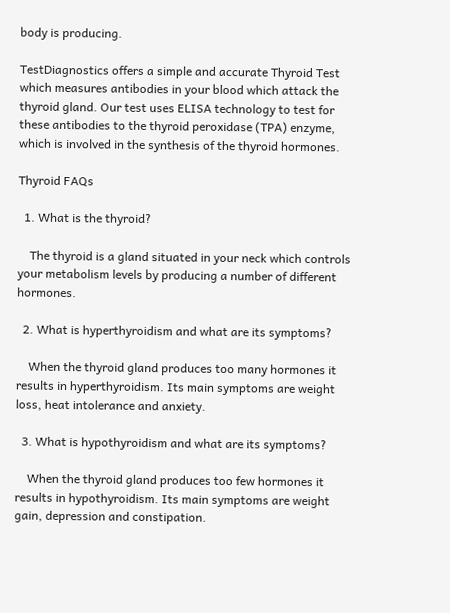body is producing.

TestDiagnostics offers a simple and accurate Thyroid Test which measures antibodies in your blood which attack the thyroid gland. Our test uses ELISA technology to test for these antibodies to the thyroid peroxidase (TPA) enzyme, which is involved in the synthesis of the thyroid hormones.

Thyroid FAQs

  1. What is the thyroid?

    The thyroid is a gland situated in your neck which controls your metabolism levels by producing a number of different hormones.

  2. What is hyperthyroidism and what are its symptoms?

    When the thyroid gland produces too many hormones it results in hyperthyroidism. Its main symptoms are weight loss, heat intolerance and anxiety.

  3. What is hypothyroidism and what are its symptoms?

    When the thyroid gland produces too few hormones it results in hypothyroidism. Its main symptoms are weight gain, depression and constipation.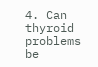4. Can thyroid problems be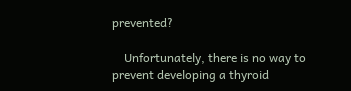prevented?

    Unfortunately, there is no way to prevent developing a thyroid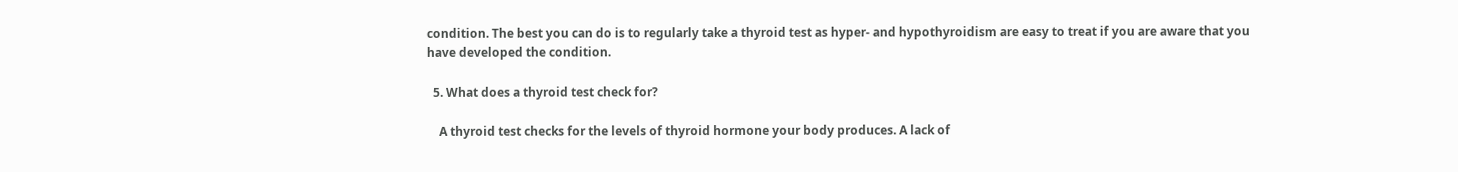condition. The best you can do is to regularly take a thyroid test as hyper- and hypothyroidism are easy to treat if you are aware that you have developed the condition.

  5. What does a thyroid test check for?

    A thyroid test checks for the levels of thyroid hormone your body produces. A lack of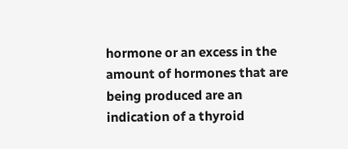hormone or an excess in the amount of hormones that are being produced are an indication of a thyroid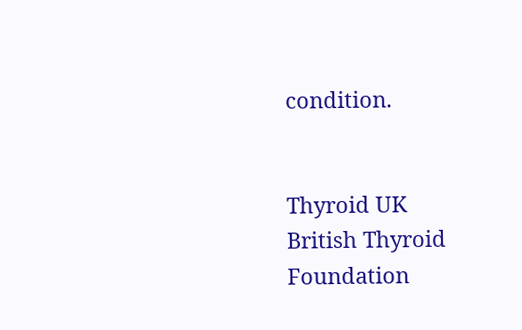condition.


Thyroid UK
British Thyroid Foundation